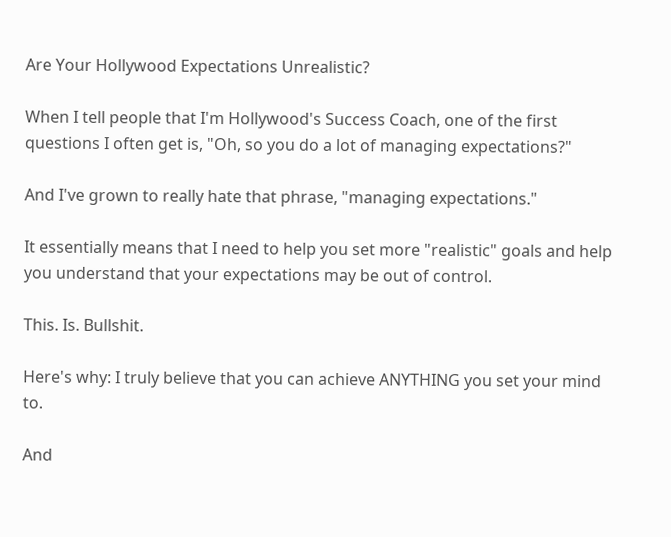Are Your Hollywood Expectations Unrealistic?

When I tell people that I'm Hollywood's Success Coach, one of the first questions I often get is, "Oh, so you do a lot of managing expectations?"

And I've grown to really hate that phrase, "managing expectations."

It essentially means that I need to help you set more "realistic" goals and help you understand that your expectations may be out of control.

This. Is. Bullshit.

Here's why: I truly believe that you can achieve ANYTHING you set your mind to.

And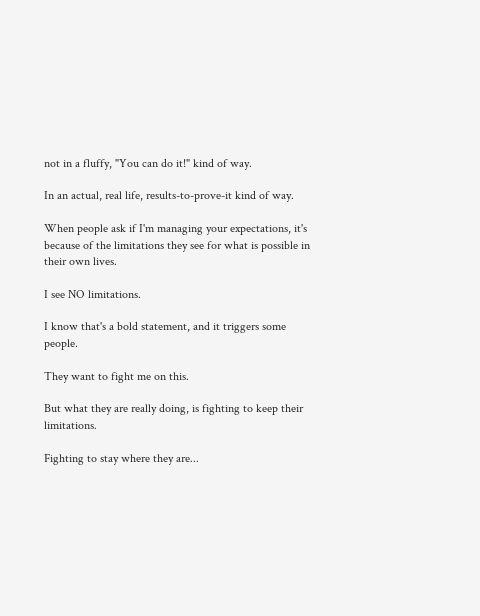not in a fluffy, "You can do it!" kind of way.

In an actual, real life, results-to-prove-it kind of way.

When people ask if I'm managing your expectations, it's because of the limitations they see for what is possible in their own lives.

I see NO limitations.

I know that's a bold statement, and it triggers some people.

They want to fight me on this.

But what they are really doing, is fighting to keep their limitations.

Fighting to stay where they are...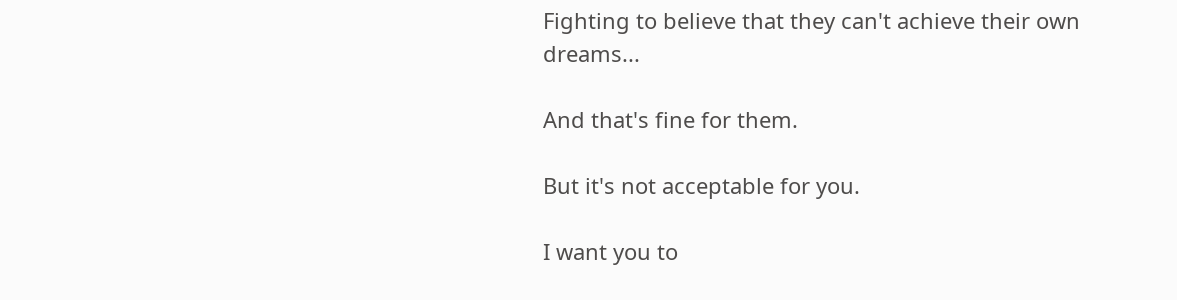Fighting to believe that they can't achieve their own dreams...

And that's fine for them.

But it's not acceptable for you.

I want you to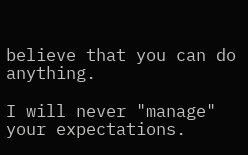believe that you can do anything.

I will never "manage" your expectations.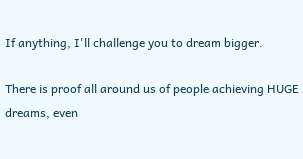If anything, I'll challenge you to dream bigger.

There is proof all around us of people achieving HUGE dreams, even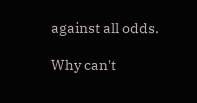against all odds.

Why can't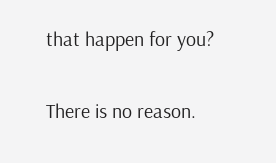that happen for you?

There is no reason.